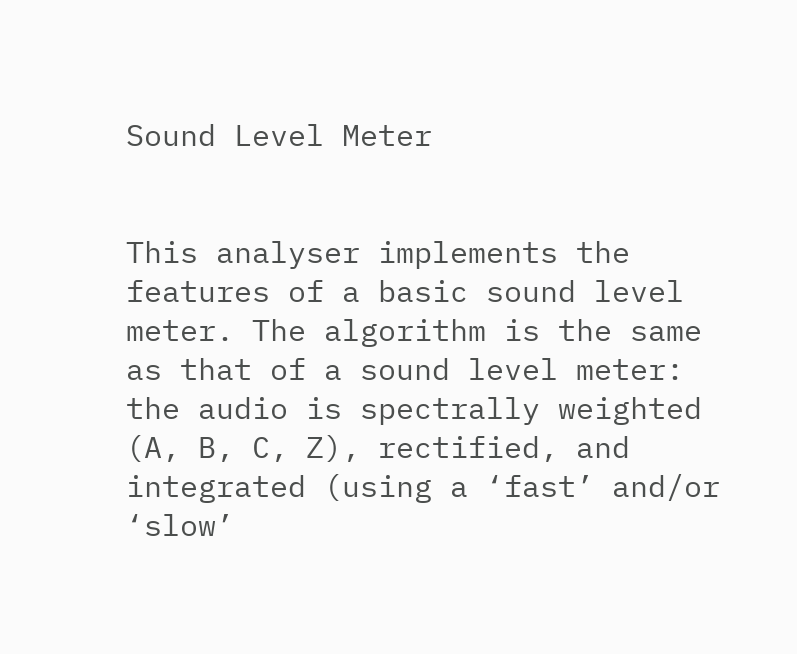Sound Level Meter


This analyser implements the features of a basic sound level meter. The algorithm is the same as that of a sound level meter: the audio is spectrally weighted (A, B, C, Z), rectified, and integrated (using a ‘fast’ and/or ‘slow’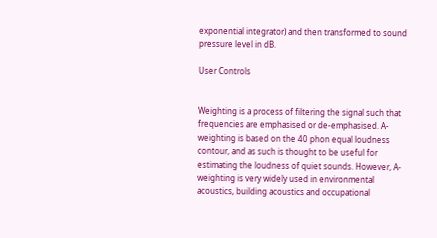exponential integrator) and then transformed to sound pressure level in dB.

User Controls


Weighting is a process of filtering the signal such that frequencies are emphasised or de-emphasised. A-weighting is based on the 40 phon equal loudness contour, and as such is thought to be useful for estimating the loudness of quiet sounds. However, A-weighting is very widely used in environmental acoustics, building acoustics and occupational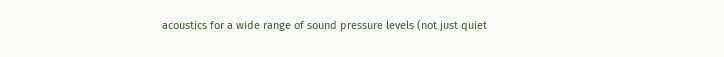acoustics for a wide range of sound pressure levels (not just quiet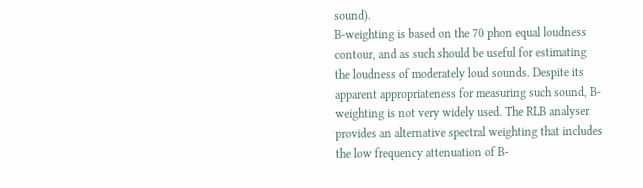sound).
B-weighting is based on the 70 phon equal loudness contour, and as such should be useful for estimating the loudness of moderately loud sounds. Despite its apparent appropriateness for measuring such sound, B-weighting is not very widely used. The RLB analyser provides an alternative spectral weighting that includes the low frequency attenuation of B-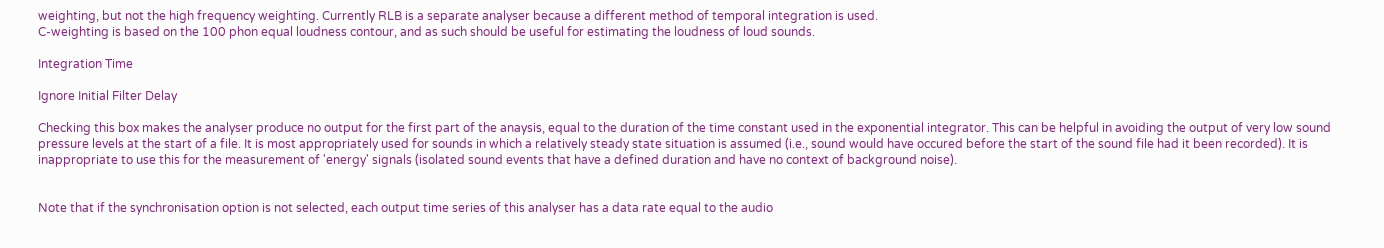weighting, but not the high frequency weighting. Currently RLB is a separate analyser because a different method of temporal integration is used.
C-weighting is based on the 100 phon equal loudness contour, and as such should be useful for estimating the loudness of loud sounds.

Integration Time

Ignore Initial Filter Delay

Checking this box makes the analyser produce no output for the first part of the anaysis, equal to the duration of the time constant used in the exponential integrator. This can be helpful in avoiding the output of very low sound pressure levels at the start of a file. It is most appropriately used for sounds in which a relatively steady state situation is assumed (i.e., sound would have occured before the start of the sound file had it been recorded). It is inappropriate to use this for the measurement of 'energy' signals (isolated sound events that have a defined duration and have no context of background noise).


Note that if the synchronisation option is not selected, each output time series of this analyser has a data rate equal to the audio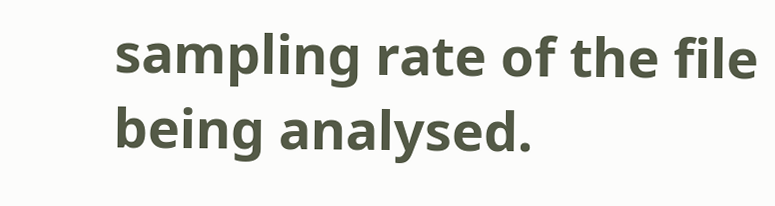sampling rate of the file being analysed.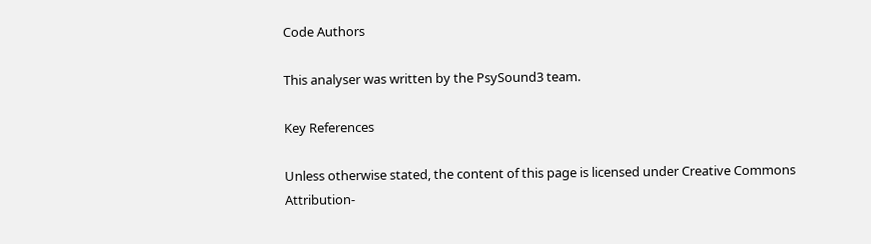Code Authors

This analyser was written by the PsySound3 team.

Key References

Unless otherwise stated, the content of this page is licensed under Creative Commons Attribution-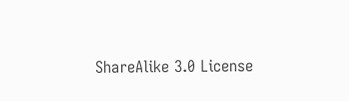ShareAlike 3.0 License